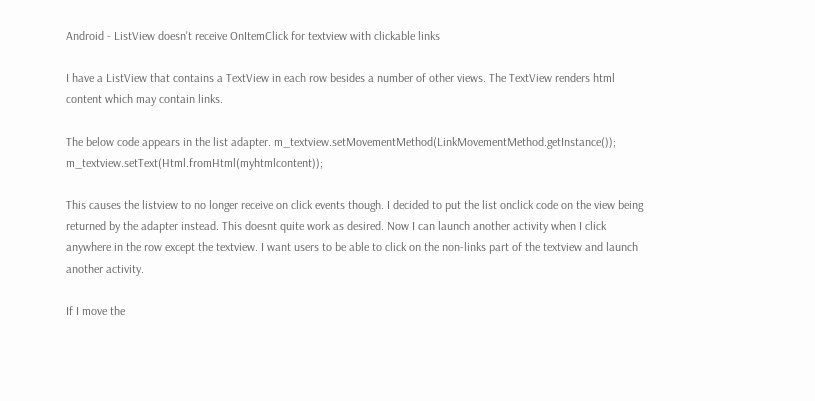Android - ListView doesn't receive OnItemClick for textview with clickable links

I have a ListView that contains a TextView in each row besides a number of other views. The TextView renders html content which may contain links.

The below code appears in the list adapter. m_textview.setMovementMethod(LinkMovementMethod.getInstance()); m_textview.setText(Html.fromHtml(myhtmlcontent));

This causes the listview to no longer receive on click events though. I decided to put the list onclick code on the view being returned by the adapter instead. This doesnt quite work as desired. Now I can launch another activity when I click anywhere in the row except the textview. I want users to be able to click on the non-links part of the textview and launch another activity.

If I move the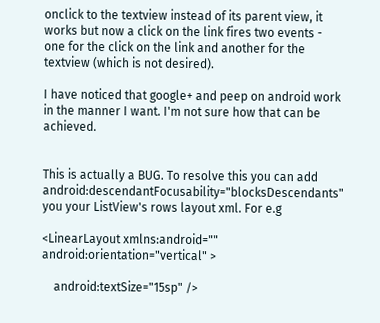onclick to the textview instead of its parent view, it works but now a click on the link fires two events - one for the click on the link and another for the textview (which is not desired).

I have noticed that google+ and peep on android work in the manner I want. I'm not sure how that can be achieved.


This is actually a BUG. To resolve this you can add android:descendantFocusability="blocksDescendants" you your ListView's rows layout xml. For e.g

<LinearLayout xmlns:android=""
android:orientation="vertical" >

    android:textSize="15sp" />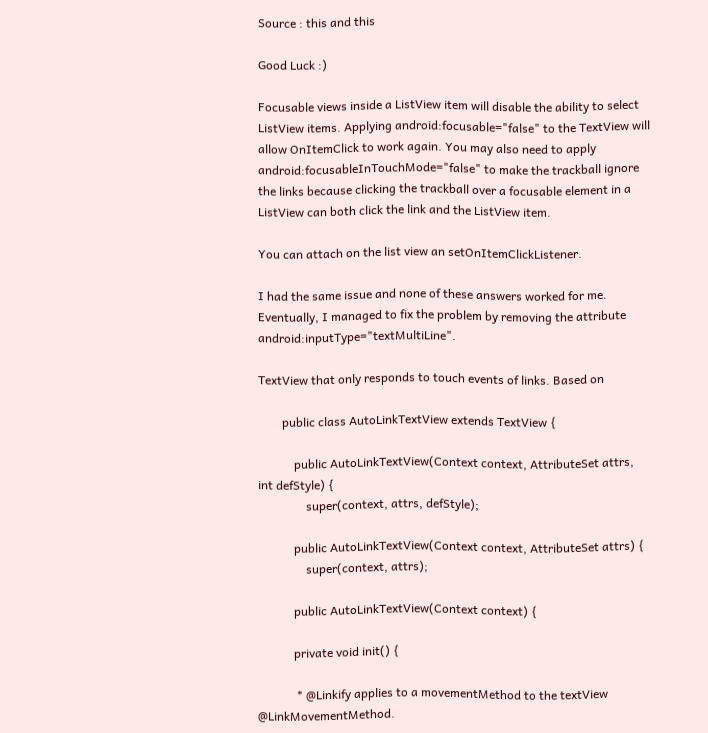Source : this and this

Good Luck :)

Focusable views inside a ListView item will disable the ability to select ListView items. Applying android:focusable="false" to the TextView will allow OnItemClick to work again. You may also need to apply android:focusableInTouchMode="false" to make the trackball ignore the links because clicking the trackball over a focusable element in a ListView can both click the link and the ListView item.

You can attach on the list view an setOnItemClickListener.

I had the same issue and none of these answers worked for me. Eventually, I managed to fix the problem by removing the attribute android:inputType="textMultiLine".

TextView that only responds to touch events of links. Based on

        public class AutoLinkTextView extends TextView {

            public AutoLinkTextView(Context context, AttributeSet attrs, int defStyle) {
                super(context, attrs, defStyle);

            public AutoLinkTextView(Context context, AttributeSet attrs) {
                super(context, attrs);

            public AutoLinkTextView(Context context) {

            private void init() {

             * @Linkify applies to a movementMethod to the textView @LinkMovementMethod.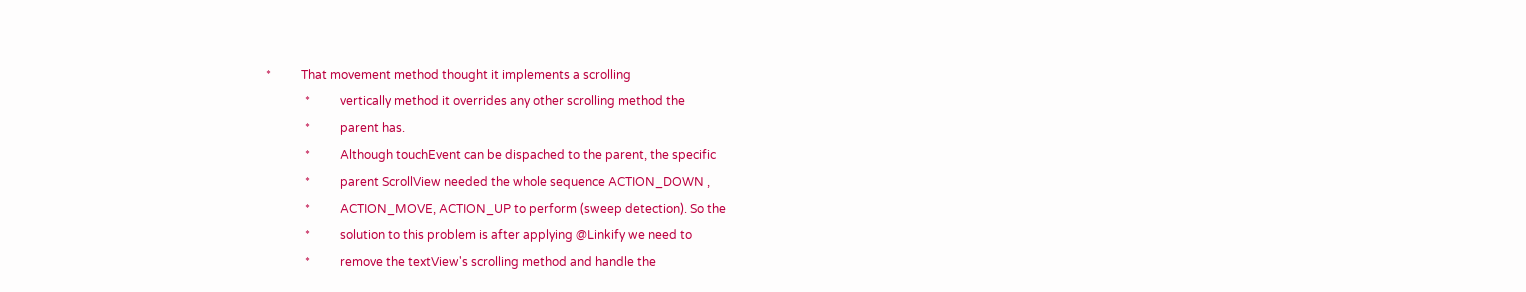*          That movement method thought it implements a scrolling
             *          vertically method it overrides any other scrolling method the
             *          parent has.
             *          Although touchEvent can be dispached to the parent, the specific
             *          parent ScrollView needed the whole sequence ACTION_DOWN ,
             *          ACTION_MOVE, ACTION_UP to perform (sweep detection). So the
             *          solution to this problem is after applying @Linkify we need to
             *          remove the textView's scrolling method and handle the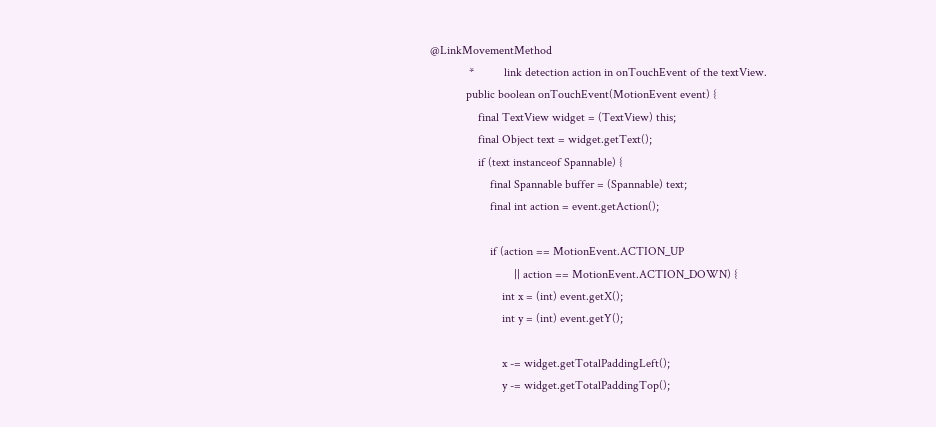@LinkMovementMethod
             *          link detection action in onTouchEvent of the textView.
            public boolean onTouchEvent(MotionEvent event) {
                final TextView widget = (TextView) this;
                final Object text = widget.getText();
                if (text instanceof Spannable) {
                    final Spannable buffer = (Spannable) text;
                    final int action = event.getAction();

                    if (action == MotionEvent.ACTION_UP
                            || action == MotionEvent.ACTION_DOWN) {
                        int x = (int) event.getX();
                        int y = (int) event.getY();

                        x -= widget.getTotalPaddingLeft();
                        y -= widget.getTotalPaddingTop();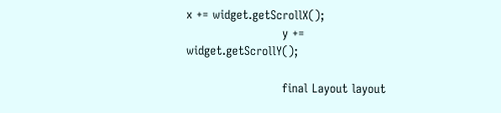x += widget.getScrollX();
                        y += widget.getScrollY();

                        final Layout layout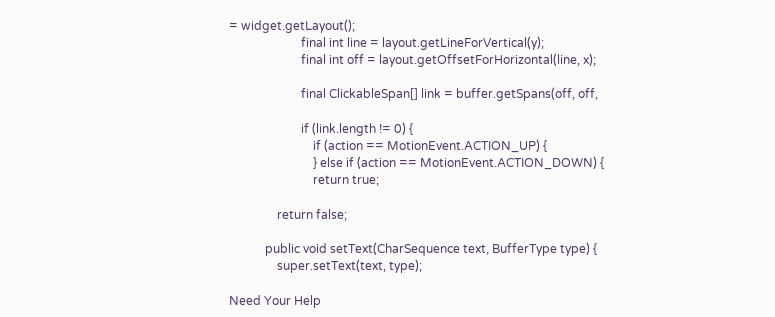= widget.getLayout();
                        final int line = layout.getLineForVertical(y);
                        final int off = layout.getOffsetForHorizontal(line, x);

                        final ClickableSpan[] link = buffer.getSpans(off, off,

                        if (link.length != 0) {
                            if (action == MotionEvent.ACTION_UP) {
                            } else if (action == MotionEvent.ACTION_DOWN) {
                            return true;

                return false;

            public void setText(CharSequence text, BufferType type) {
                super.setText(text, type);

Need Your Help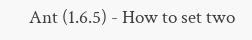Ant (1.6.5) - How to set two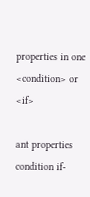properties in one <condition> or <if>

ant properties condition if-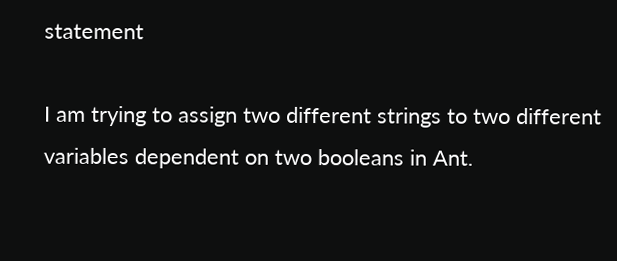statement

I am trying to assign two different strings to two different variables dependent on two booleans in Ant.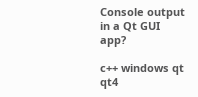Console output in a Qt GUI app?

c++ windows qt qt4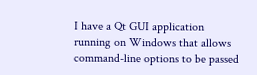I have a Qt GUI application running on Windows that allows command-line options to be passed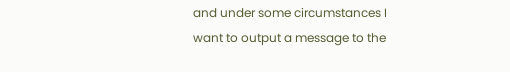and under some circumstances I want to output a message to the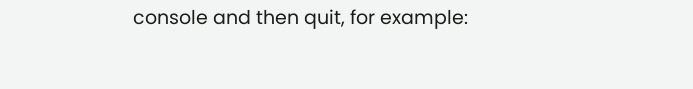console and then quit, for example: